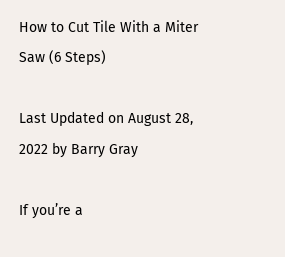How to Cut Tile With a Miter Saw (6 Steps)

Last Updated on August 28, 2022 by Barry Gray

If you’re a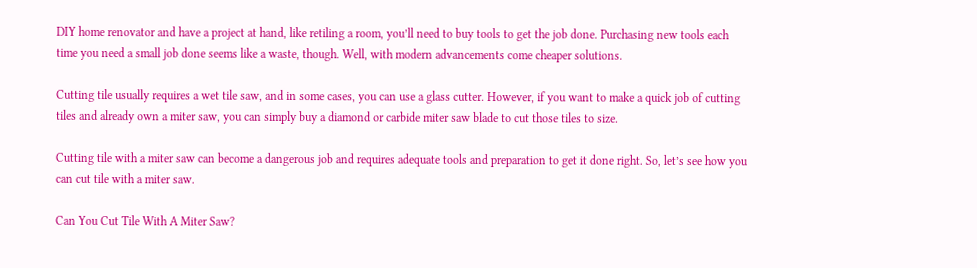DIY home renovator and have a project at hand, like retiling a room, you’ll need to buy tools to get the job done. Purchasing new tools each time you need a small job done seems like a waste, though. Well, with modern advancements come cheaper solutions.

Cutting tile usually requires a wet tile saw, and in some cases, you can use a glass cutter. However, if you want to make a quick job of cutting tiles and already own a miter saw, you can simply buy a diamond or carbide miter saw blade to cut those tiles to size.

Cutting tile with a miter saw can become a dangerous job and requires adequate tools and preparation to get it done right. So, let’s see how you can cut tile with a miter saw.

Can You Cut Tile With A Miter Saw?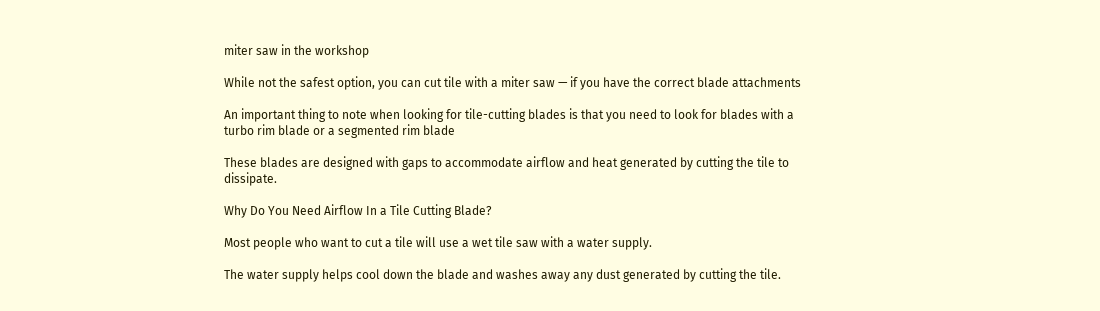miter saw in the workshop

While not the safest option, you can cut tile with a miter saw — if you have the correct blade attachments

An important thing to note when looking for tile-cutting blades is that you need to look for blades with a turbo rim blade or a segmented rim blade

These blades are designed with gaps to accommodate airflow and heat generated by cutting the tile to dissipate.

Why Do You Need Airflow In a Tile Cutting Blade?

Most people who want to cut a tile will use a wet tile saw with a water supply.

The water supply helps cool down the blade and washes away any dust generated by cutting the tile.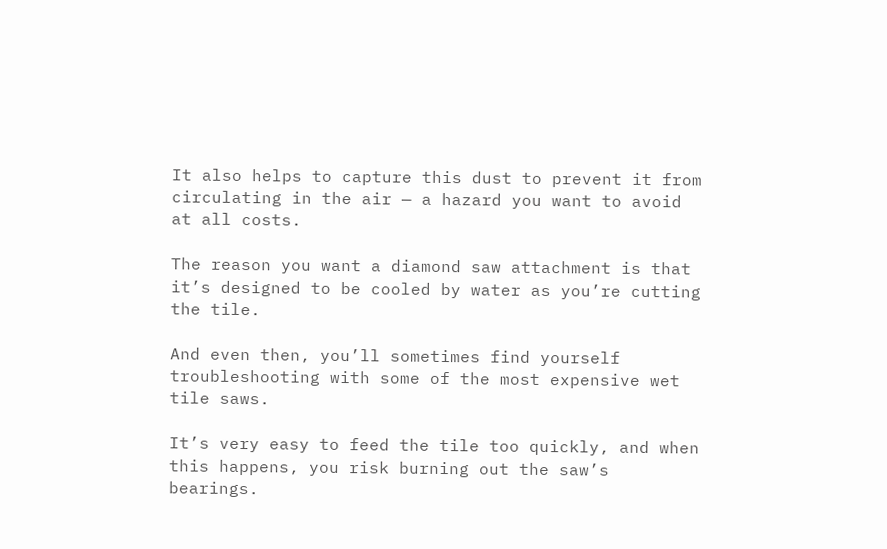It also helps to capture this dust to prevent it from circulating in the air — a hazard you want to avoid at all costs.

The reason you want a diamond saw attachment is that it’s designed to be cooled by water as you’re cutting the tile.

And even then, you’ll sometimes find yourself troubleshooting with some of the most expensive wet tile saws.

It’s very easy to feed the tile too quickly, and when this happens, you risk burning out the saw’s bearings.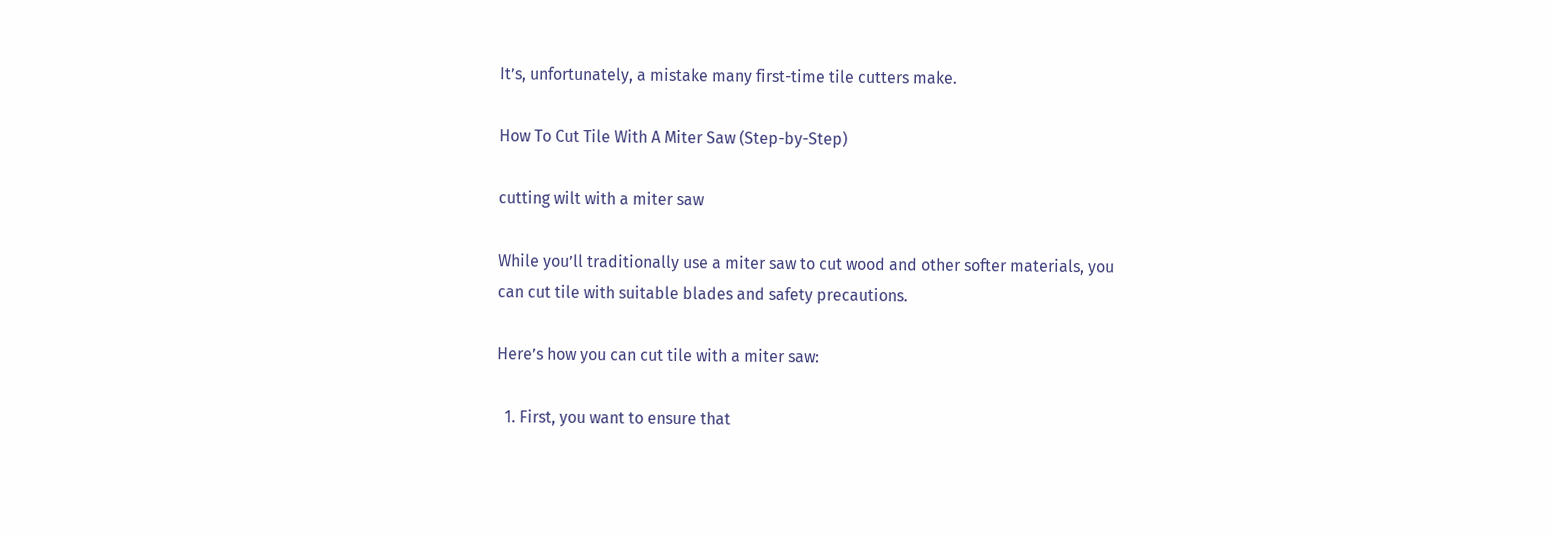It’s, unfortunately, a mistake many first-time tile cutters make.

How To Cut Tile With A Miter Saw (Step-by-Step)

cutting wilt with a miter saw

While you’ll traditionally use a miter saw to cut wood and other softer materials, you can cut tile with suitable blades and safety precautions.

Here’s how you can cut tile with a miter saw:

  1. First, you want to ensure that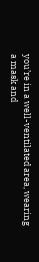you’re in a well-ventilated area, wearing a mask and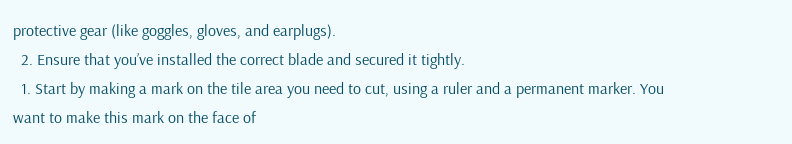protective gear (like goggles, gloves, and earplugs).
  2. Ensure that you’ve installed the correct blade and secured it tightly.
  1. Start by making a mark on the tile area you need to cut, using a ruler and a permanent marker. You want to make this mark on the face of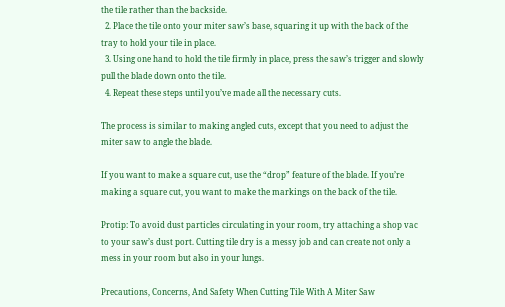the tile rather than the backside.
  2. Place the tile onto your miter saw’s base, squaring it up with the back of the tray to hold your tile in place.
  3. Using one hand to hold the tile firmly in place, press the saw’s trigger and slowly pull the blade down onto the tile.
  4. Repeat these steps until you’ve made all the necessary cuts.

The process is similar to making angled cuts, except that you need to adjust the miter saw to angle the blade.

If you want to make a square cut, use the “drop” feature of the blade. If you’re making a square cut, you want to make the markings on the back of the tile.

Protip: To avoid dust particles circulating in your room, try attaching a shop vac to your saw’s dust port. Cutting tile dry is a messy job and can create not only a mess in your room but also in your lungs.

Precautions, Concerns, And Safety When Cutting Tile With A Miter Saw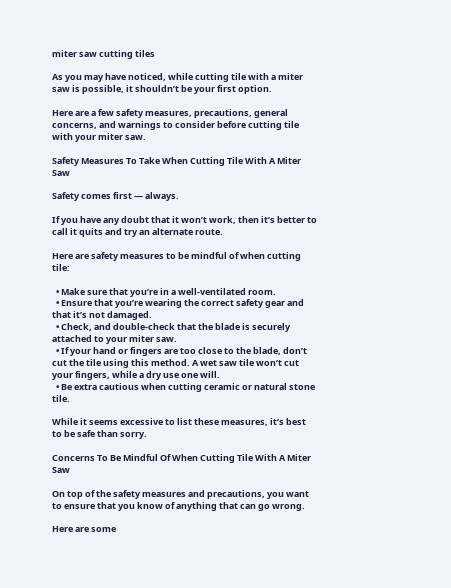miter saw cutting tiles

As you may have noticed, while cutting tile with a miter saw is possible, it shouldn’t be your first option.

Here are a few safety measures, precautions, general concerns, and warnings to consider before cutting tile with your miter saw.

Safety Measures To Take When Cutting Tile With A Miter Saw

Safety comes first — always.

If you have any doubt that it won’t work, then it’s better to call it quits and try an alternate route.

Here are safety measures to be mindful of when cutting tile:

  • Make sure that you’re in a well-ventilated room.
  • Ensure that you’re wearing the correct safety gear and that it’s not damaged.
  • Check, and double-check that the blade is securely attached to your miter saw.
  • If your hand or fingers are too close to the blade, don’t cut the tile using this method. A wet saw tile won’t cut your fingers, while a dry use one will.
  • Be extra cautious when cutting ceramic or natural stone tile.

While it seems excessive to list these measures, it’s best to be safe than sorry.

Concerns To Be Mindful Of When Cutting Tile With A Miter Saw

On top of the safety measures and precautions, you want to ensure that you know of anything that can go wrong.

Here are some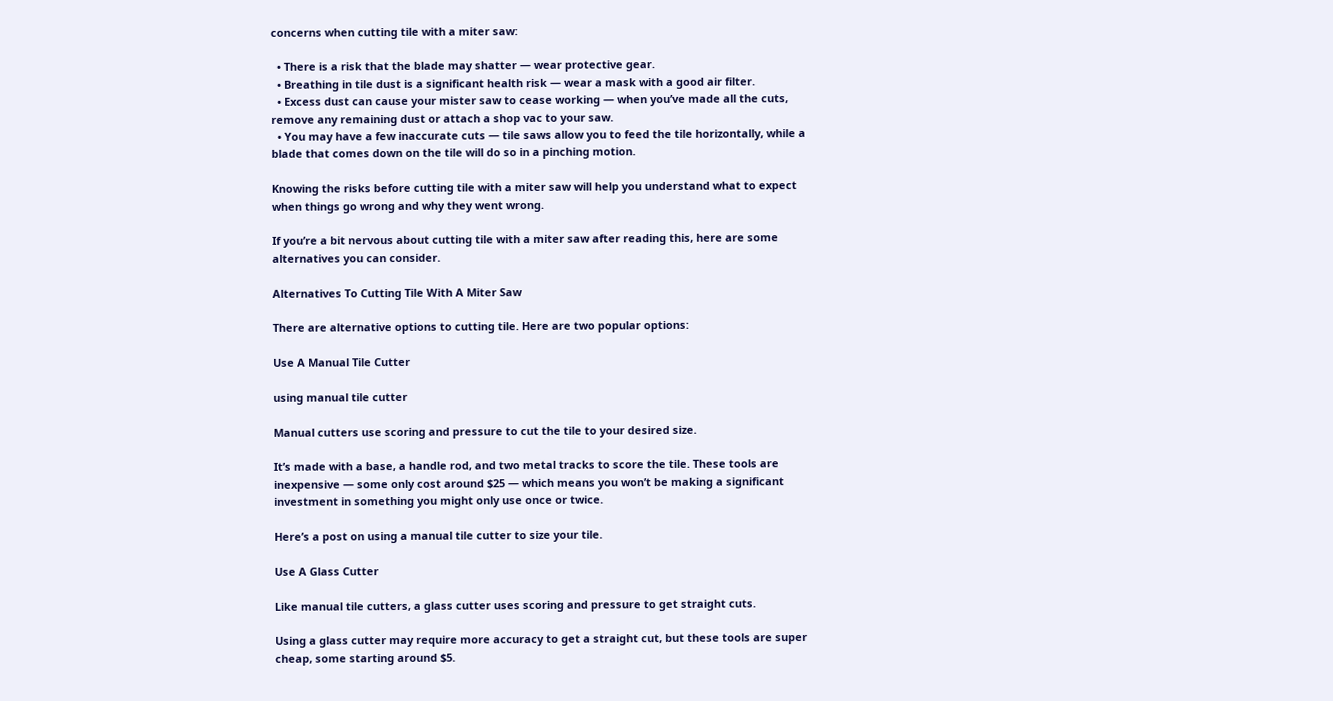concerns when cutting tile with a miter saw:

  • There is a risk that the blade may shatter — wear protective gear.
  • Breathing in tile dust is a significant health risk — wear a mask with a good air filter.
  • Excess dust can cause your mister saw to cease working — when you’ve made all the cuts, remove any remaining dust or attach a shop vac to your saw.
  • You may have a few inaccurate cuts — tile saws allow you to feed the tile horizontally, while a blade that comes down on the tile will do so in a pinching motion.

Knowing the risks before cutting tile with a miter saw will help you understand what to expect when things go wrong and why they went wrong.

If you’re a bit nervous about cutting tile with a miter saw after reading this, here are some alternatives you can consider.

Alternatives To Cutting Tile With A Miter Saw

There are alternative options to cutting tile. Here are two popular options:

Use A Manual Tile Cutter

using manual tile cutter

Manual cutters use scoring and pressure to cut the tile to your desired size.

It’s made with a base, a handle rod, and two metal tracks to score the tile. These tools are inexpensive — some only cost around $25 — which means you won’t be making a significant investment in something you might only use once or twice.

Here’s a post on using a manual tile cutter to size your tile.

Use A Glass Cutter

Like manual tile cutters, a glass cutter uses scoring and pressure to get straight cuts.

Using a glass cutter may require more accuracy to get a straight cut, but these tools are super cheap, some starting around $5.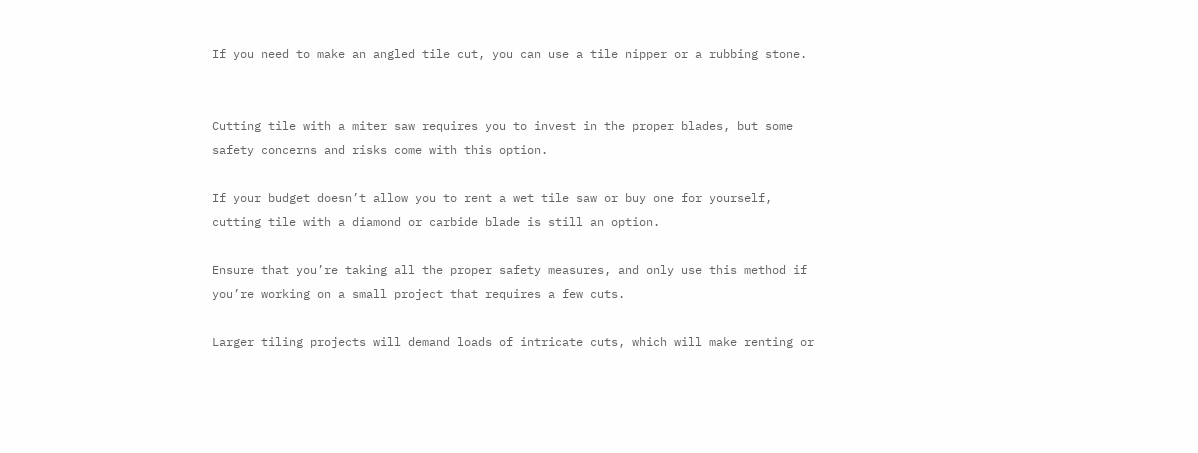If you need to make an angled tile cut, you can use a tile nipper or a rubbing stone.


Cutting tile with a miter saw requires you to invest in the proper blades, but some safety concerns and risks come with this option.

If your budget doesn’t allow you to rent a wet tile saw or buy one for yourself, cutting tile with a diamond or carbide blade is still an option.

Ensure that you’re taking all the proper safety measures, and only use this method if you’re working on a small project that requires a few cuts.

Larger tiling projects will demand loads of intricate cuts, which will make renting or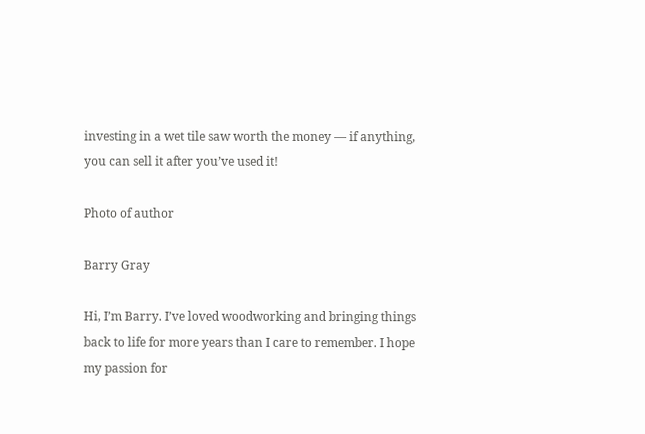investing in a wet tile saw worth the money — if anything, you can sell it after you’ve used it!

Photo of author

Barry Gray

Hi, I’m Barry. I’ve loved woodworking and bringing things back to life for more years than I care to remember. I hope my passion for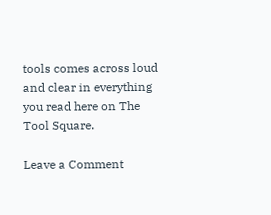tools comes across loud and clear in everything you read here on The Tool Square.

Leave a Comment